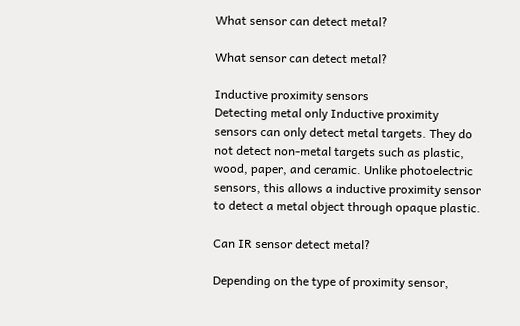What sensor can detect metal?

What sensor can detect metal?

Inductive proximity sensors
Detecting metal only Inductive proximity sensors can only detect metal targets. They do not detect non-metal targets such as plastic, wood, paper, and ceramic. Unlike photoelectric sensors, this allows a inductive proximity sensor to detect a metal object through opaque plastic.

Can IR sensor detect metal?

Depending on the type of proximity sensor,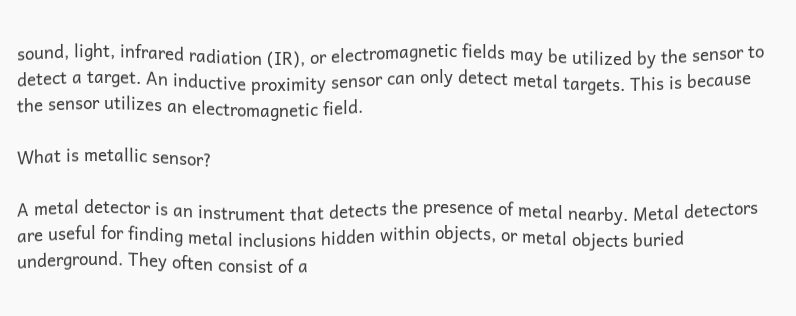sound, light, infrared radiation (IR), or electromagnetic fields may be utilized by the sensor to detect a target. An inductive proximity sensor can only detect metal targets. This is because the sensor utilizes an electromagnetic field.

What is metallic sensor?

A metal detector is an instrument that detects the presence of metal nearby. Metal detectors are useful for finding metal inclusions hidden within objects, or metal objects buried underground. They often consist of a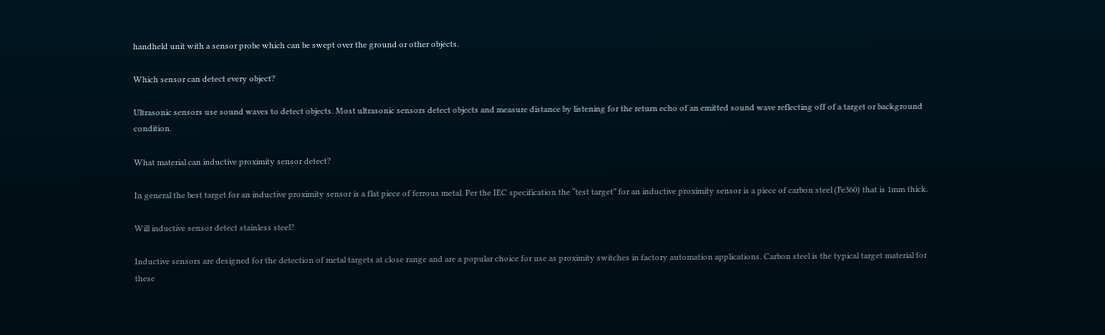handheld unit with a sensor probe which can be swept over the ground or other objects.

Which sensor can detect every object?

Ultrasonic sensors use sound waves to detect objects. Most ultrasonic sensors detect objects and measure distance by listening for the return echo of an emitted sound wave reflecting off of a target or background condition.

What material can inductive proximity sensor detect?

In general the best target for an inductive proximity sensor is a flat piece of ferrous metal. Per the IEC specification the “test target” for an inductive proximity sensor is a piece of carbon steel (Fe360) that is 1mm thick.

Will inductive sensor detect stainless steel?

Inductive sensors are designed for the detection of metal targets at close range and are a popular choice for use as proximity switches in factory automation applications. Carbon steel is the typical target material for these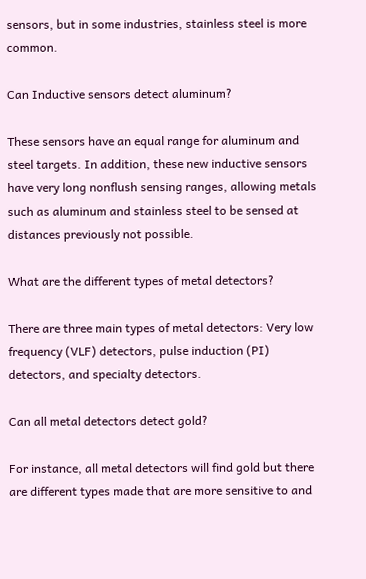sensors, but in some industries, stainless steel is more common.

Can Inductive sensors detect aluminum?

These sensors have an equal range for aluminum and steel targets. In addition, these new inductive sensors have very long nonflush sensing ranges, allowing metals such as aluminum and stainless steel to be sensed at distances previously not possible.

What are the different types of metal detectors?

There are three main types of metal detectors: Very low frequency (VLF) detectors, pulse induction (PI) detectors, and specialty detectors.

Can all metal detectors detect gold?

For instance, all metal detectors will find gold but there are different types made that are more sensitive to and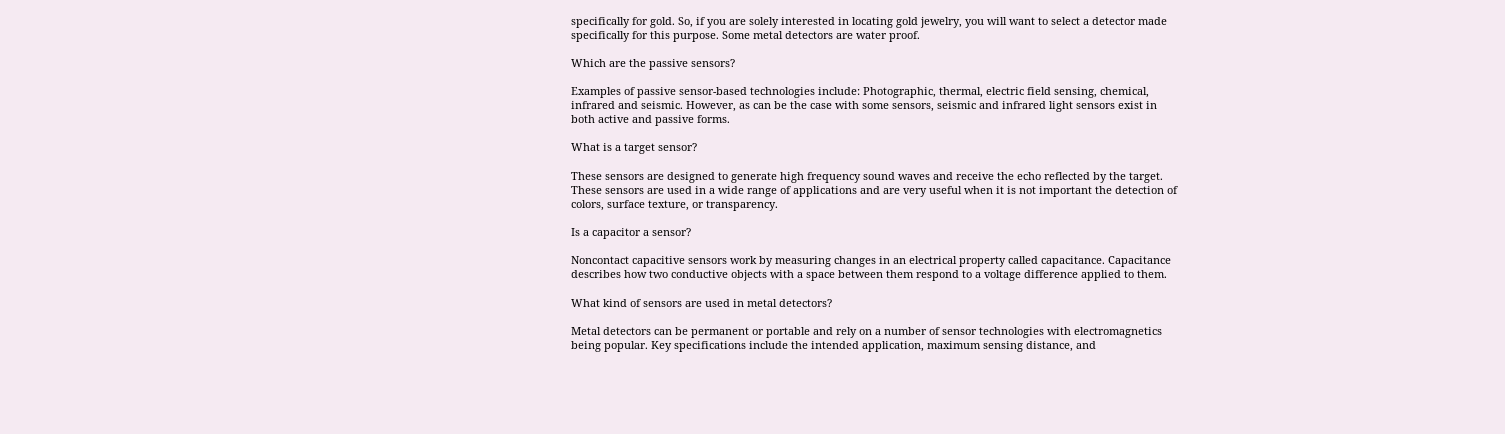specifically for gold. So, if you are solely interested in locating gold jewelry, you will want to select a detector made specifically for this purpose. Some metal detectors are water proof.

Which are the passive sensors?

Examples of passive sensor-based technologies include: Photographic, thermal, electric field sensing, chemical, infrared and seismic. However, as can be the case with some sensors, seismic and infrared light sensors exist in both active and passive forms.

What is a target sensor?

These sensors are designed to generate high frequency sound waves and receive the echo reflected by the target. These sensors are used in a wide range of applications and are very useful when it is not important the detection of colors, surface texture, or transparency.

Is a capacitor a sensor?

Noncontact capacitive sensors work by measuring changes in an electrical property called capacitance. Capacitance describes how two conductive objects with a space between them respond to a voltage difference applied to them.

What kind of sensors are used in metal detectors?

Metal detectors can be permanent or portable and rely on a number of sensor technologies with electromagnetics being popular. Key specifications include the intended application, maximum sensing distance, and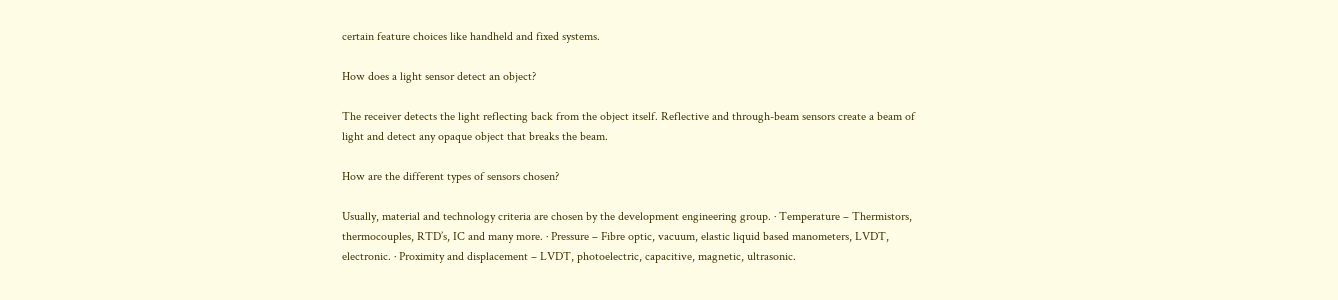certain feature choices like handheld and fixed systems.

How does a light sensor detect an object?

The receiver detects the light reflecting back from the object itself. Reflective and through-beam sensors create a beam of light and detect any opaque object that breaks the beam.

How are the different types of sensors chosen?

Usually, material and technology criteria are chosen by the development engineering group. · Temperature – Thermistors, thermocouples, RTD’s, IC and many more. · Pressure – Fibre optic, vacuum, elastic liquid based manometers, LVDT, electronic. · Proximity and displacement – LVDT, photoelectric, capacitive, magnetic, ultrasonic.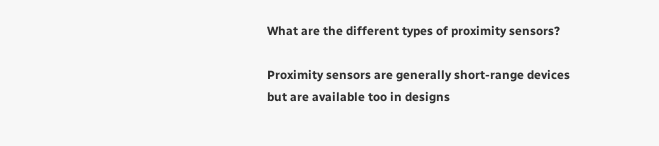What are the different types of proximity sensors?

Proximity sensors are generally short-range devices but are available too in designs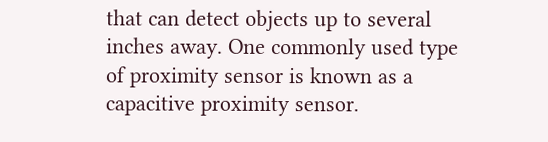that can detect objects up to several inches away. One commonly used type of proximity sensor is known as a capacitive proximity sensor.